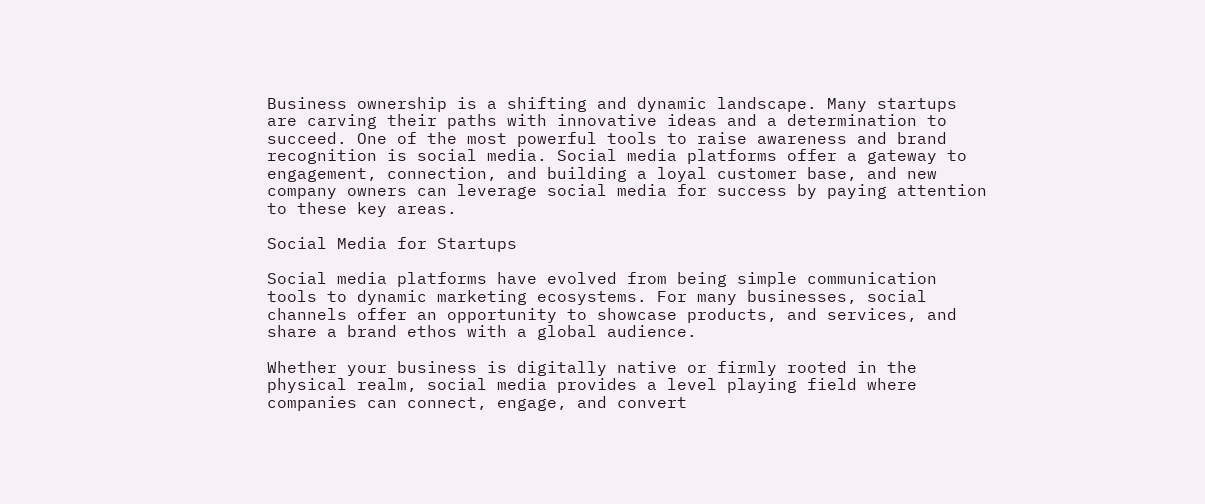Business ownership is a shifting and dynamic landscape. Many startups are carving their paths with innovative ideas and a determination to succeed. One of the most powerful tools to raise awareness and brand recognition is social media. Social media platforms offer a gateway to engagement, connection, and building a loyal customer base, and new company owners can leverage social media for success by paying attention to these key areas.

Social Media for Startups

Social media platforms have evolved from being simple communication tools to dynamic marketing ecosystems. For many businesses, social channels offer an opportunity to showcase products, and services, and share a brand ethos with a global audience.

Whether your business is digitally native or firmly rooted in the physical realm, social media provides a level playing field where companies can connect, engage, and convert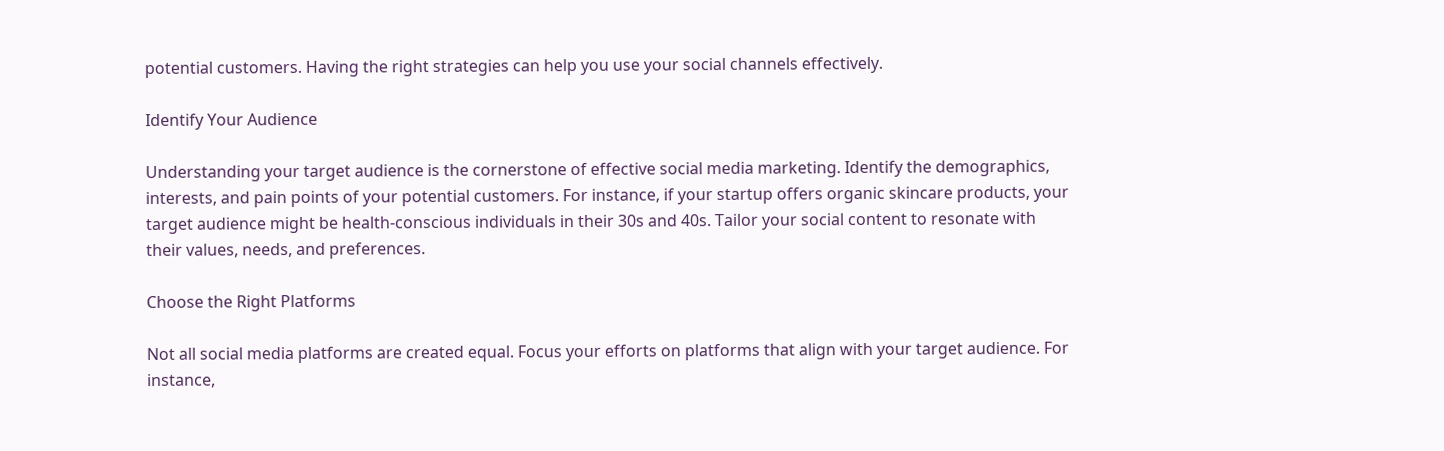potential customers. Having the right strategies can help you use your social channels effectively.

Identify Your Audience

Understanding your target audience is the cornerstone of effective social media marketing. Identify the demographics, interests, and pain points of your potential customers. For instance, if your startup offers organic skincare products, your target audience might be health-conscious individuals in their 30s and 40s. Tailor your social content to resonate with their values, needs, and preferences.

Choose the Right Platforms

Not all social media platforms are created equal. Focus your efforts on platforms that align with your target audience. For instance,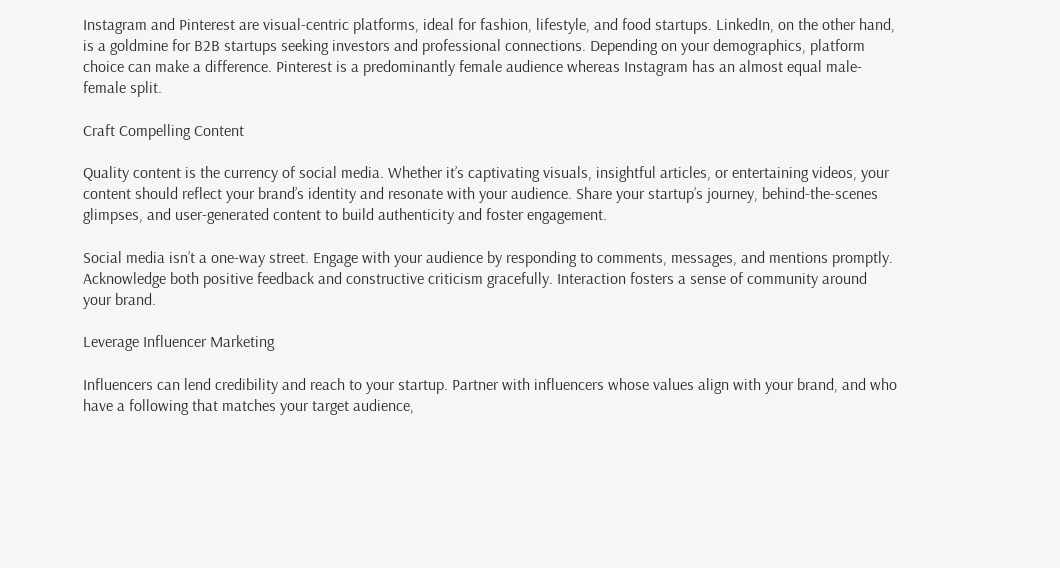Instagram and Pinterest are visual-centric platforms, ideal for fashion, lifestyle, and food startups. LinkedIn, on the other hand, is a goldmine for B2B startups seeking investors and professional connections. Depending on your demographics, platform choice can make a difference. Pinterest is a predominantly female audience whereas Instagram has an almost equal male-female split.

Craft Compelling Content

Quality content is the currency of social media. Whether it’s captivating visuals, insightful articles, or entertaining videos, your content should reflect your brand’s identity and resonate with your audience. Share your startup’s journey, behind-the-scenes glimpses, and user-generated content to build authenticity and foster engagement.

Social media isn’t a one-way street. Engage with your audience by responding to comments, messages, and mentions promptly. Acknowledge both positive feedback and constructive criticism gracefully. Interaction fosters a sense of community around your brand.

Leverage Influencer Marketing

Influencers can lend credibility and reach to your startup. Partner with influencers whose values align with your brand, and who have a following that matches your target audience,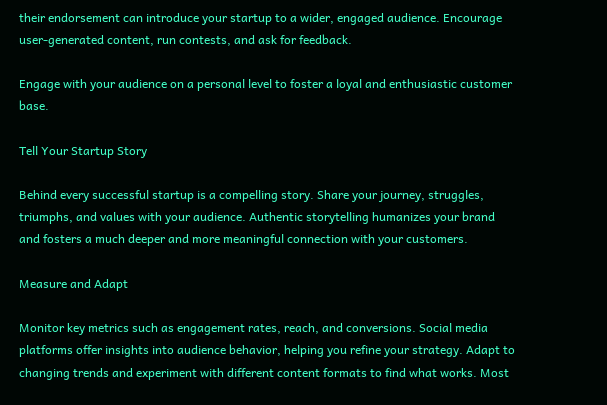their endorsement can introduce your startup to a wider, engaged audience. Encourage user-generated content, run contests, and ask for feedback.

Engage with your audience on a personal level to foster a loyal and enthusiastic customer base.

Tell Your Startup Story

Behind every successful startup is a compelling story. Share your journey, struggles, triumphs, and values with your audience. Authentic storytelling humanizes your brand and fosters a much deeper and more meaningful connection with your customers.

Measure and Adapt

Monitor key metrics such as engagement rates, reach, and conversions. Social media platforms offer insights into audience behavior, helping you refine your strategy. Adapt to changing trends and experiment with different content formats to find what works. Most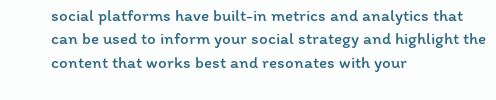social platforms have built-in metrics and analytics that can be used to inform your social strategy and highlight the content that works best and resonates with your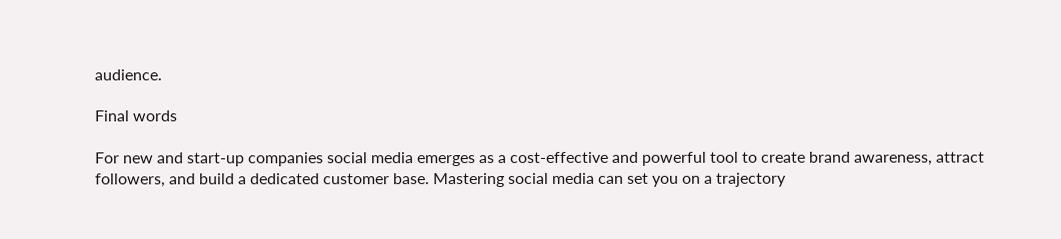audience.

Final words

For new and start-up companies social media emerges as a cost-effective and powerful tool to create brand awareness, attract followers, and build a dedicated customer base. Mastering social media can set you on a trajectory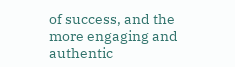of success, and the more engaging and authentic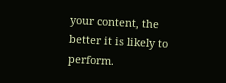your content, the better it is likely to perform.